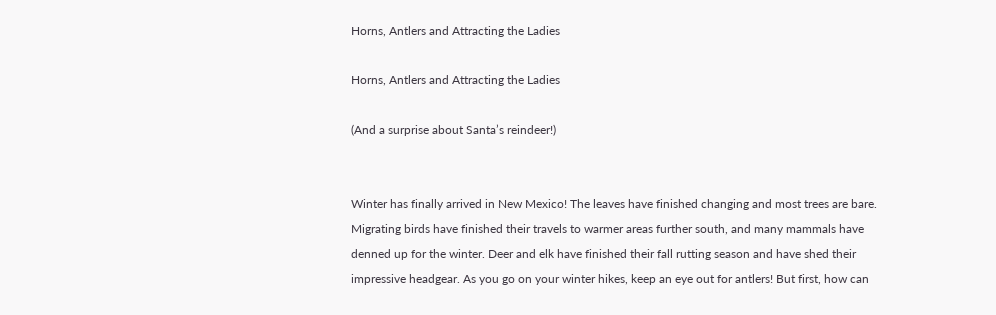Horns, Antlers and Attracting the Ladies

Horns, Antlers and Attracting the Ladies

(And a surprise about Santa’s reindeer!)


Winter has finally arrived in New Mexico! The leaves have finished changing and most trees are bare. Migrating birds have finished their travels to warmer areas further south, and many mammals have denned up for the winter. Deer and elk have finished their fall rutting season and have shed their impressive headgear. As you go on your winter hikes, keep an eye out for antlers! But first, how can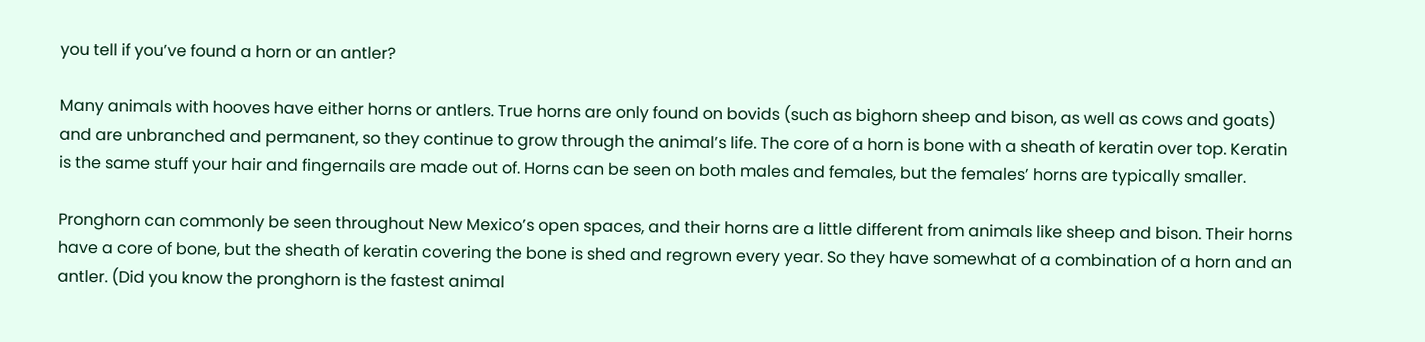you tell if you’ve found a horn or an antler?

Many animals with hooves have either horns or antlers. True horns are only found on bovids (such as bighorn sheep and bison, as well as cows and goats) and are unbranched and permanent, so they continue to grow through the animal’s life. The core of a horn is bone with a sheath of keratin over top. Keratin is the same stuff your hair and fingernails are made out of. Horns can be seen on both males and females, but the females’ horns are typically smaller.

Pronghorn can commonly be seen throughout New Mexico’s open spaces, and their horns are a little different from animals like sheep and bison. Their horns have a core of bone, but the sheath of keratin covering the bone is shed and regrown every year. So they have somewhat of a combination of a horn and an antler. (Did you know the pronghorn is the fastest animal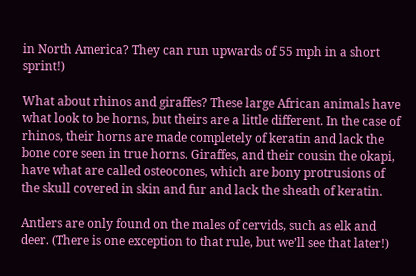in North America? They can run upwards of 55 mph in a short sprint!)

What about rhinos and giraffes? These large African animals have what look to be horns, but theirs are a little different. In the case of rhinos, their horns are made completely of keratin and lack the bone core seen in true horns. Giraffes, and their cousin the okapi, have what are called osteocones, which are bony protrusions of the skull covered in skin and fur and lack the sheath of keratin.

Antlers are only found on the males of cervids, such as elk and deer. (There is one exception to that rule, but we’ll see that later!)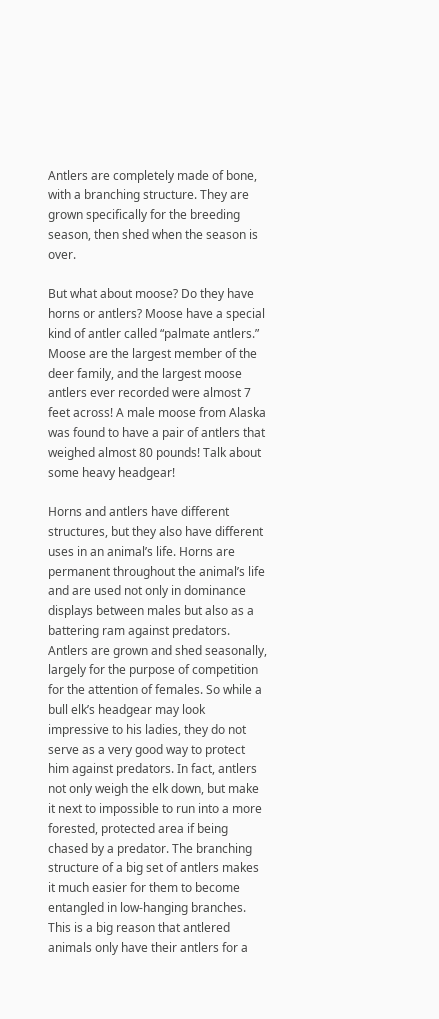Antlers are completely made of bone, with a branching structure. They are grown specifically for the breeding season, then shed when the season is over.

But what about moose? Do they have horns or antlers? Moose have a special kind of antler called “palmate antlers.” Moose are the largest member of the deer family, and the largest moose antlers ever recorded were almost 7 feet across! A male moose from Alaska was found to have a pair of antlers that weighed almost 80 pounds! Talk about some heavy headgear!

Horns and antlers have different structures, but they also have different uses in an animal’s life. Horns are permanent throughout the animal’s life and are used not only in dominance displays between males but also as a battering ram against predators. Antlers are grown and shed seasonally, largely for the purpose of competition for the attention of females. So while a bull elk’s headgear may look impressive to his ladies, they do not serve as a very good way to protect him against predators. In fact, antlers not only weigh the elk down, but make it next to impossible to run into a more forested, protected area if being chased by a predator. The branching structure of a big set of antlers makes it much easier for them to become entangled in low-hanging branches. This is a big reason that antlered animals only have their antlers for a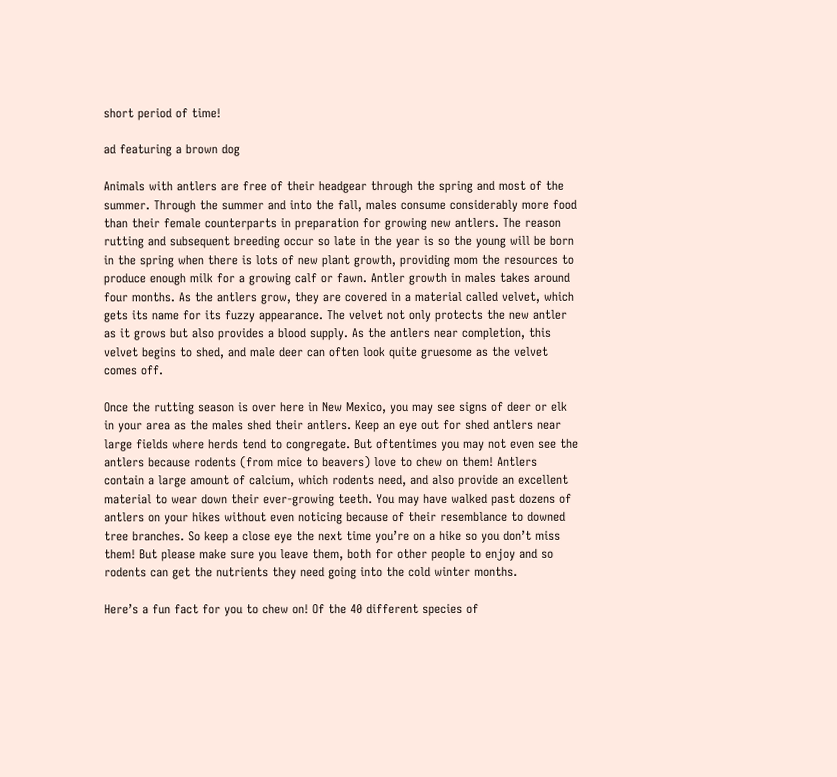short period of time!

ad featuring a brown dog

Animals with antlers are free of their headgear through the spring and most of the summer. Through the summer and into the fall, males consume considerably more food than their female counterparts in preparation for growing new antlers. The reason rutting and subsequent breeding occur so late in the year is so the young will be born in the spring when there is lots of new plant growth, providing mom the resources to produce enough milk for a growing calf or fawn. Antler growth in males takes around four months. As the antlers grow, they are covered in a material called velvet, which gets its name for its fuzzy appearance. The velvet not only protects the new antler as it grows but also provides a blood supply. As the antlers near completion, this velvet begins to shed, and male deer can often look quite gruesome as the velvet comes off.

Once the rutting season is over here in New Mexico, you may see signs of deer or elk in your area as the males shed their antlers. Keep an eye out for shed antlers near large fields where herds tend to congregate. But oftentimes you may not even see the antlers because rodents (from mice to beavers) love to chew on them! Antlers contain a large amount of calcium, which rodents need, and also provide an excellent material to wear down their ever-growing teeth. You may have walked past dozens of antlers on your hikes without even noticing because of their resemblance to downed tree branches. So keep a close eye the next time you’re on a hike so you don’t miss them! But please make sure you leave them, both for other people to enjoy and so rodents can get the nutrients they need going into the cold winter months.

Here’s a fun fact for you to chew on! Of the 40 different species of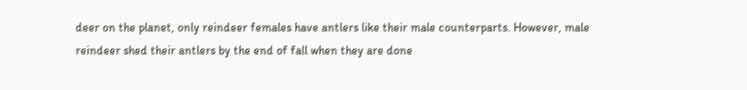deer on the planet, only reindeer females have antlers like their male counterparts. However, male reindeer shed their antlers by the end of fall when they are done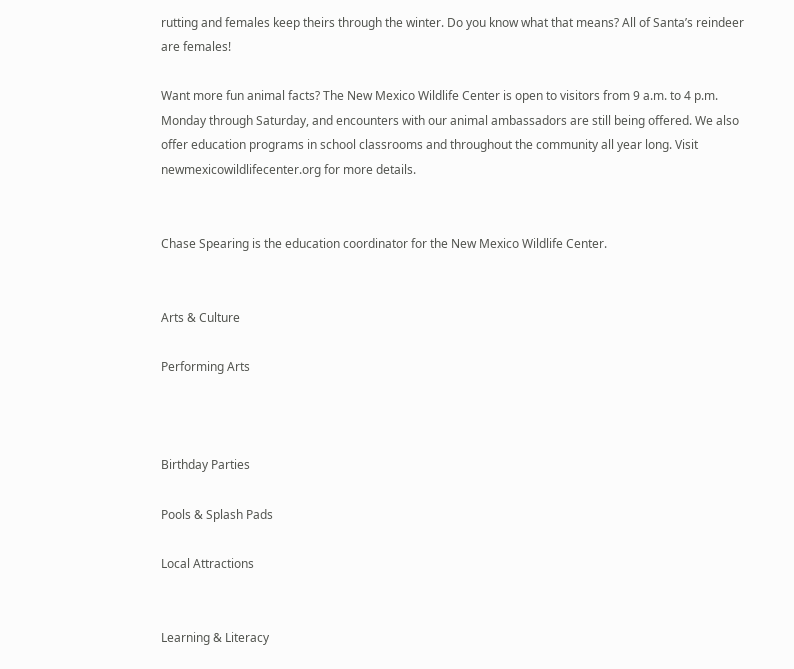rutting and females keep theirs through the winter. Do you know what that means? All of Santa’s reindeer are females!

Want more fun animal facts? The New Mexico Wildlife Center is open to visitors from 9 a.m. to 4 p.m. Monday through Saturday, and encounters with our animal ambassadors are still being offered. We also offer education programs in school classrooms and throughout the community all year long. Visit newmexicowildlifecenter.org for more details.


Chase Spearing is the education coordinator for the New Mexico Wildlife Center.


Arts & Culture

Performing Arts



Birthday Parties

Pools & Splash Pads

Local Attractions


Learning & Literacy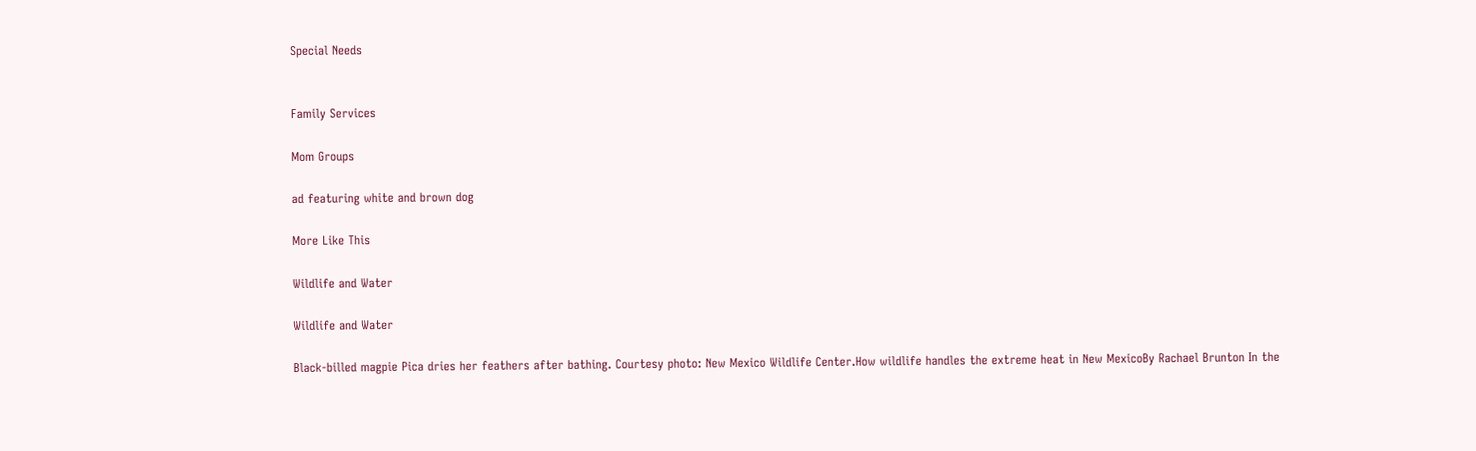Special Needs


Family Services

Mom Groups

ad featuring white and brown dog

More Like This

Wildlife and Water

Wildlife and Water

Black-billed magpie Pica dries her feathers after bathing. Courtesy photo: New Mexico Wildlife Center.How wildlife handles the extreme heat in New MexicoBy Rachael Brunton In the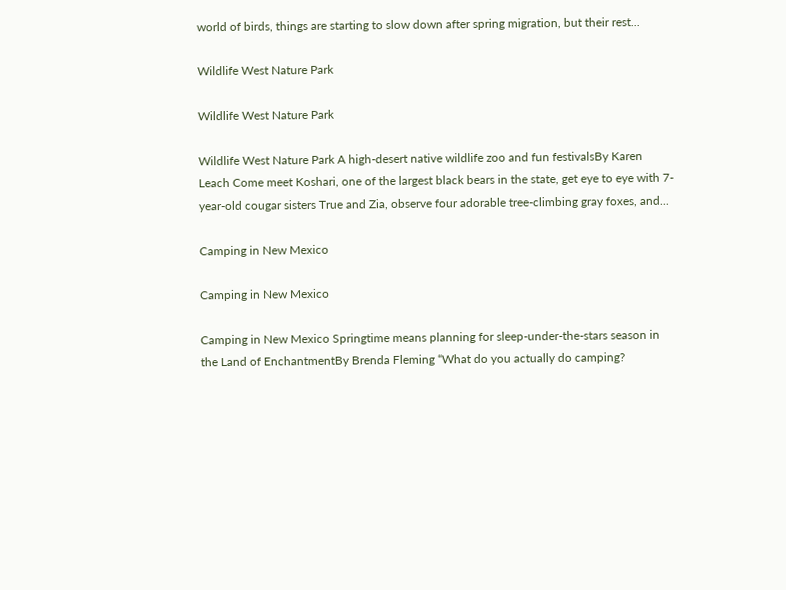world of birds, things are starting to slow down after spring migration, but their rest...

Wildlife West Nature Park

Wildlife West Nature Park

Wildlife West Nature Park A high-desert native wildlife zoo and fun festivalsBy Karen Leach Come meet Koshari, one of the largest black bears in the state, get eye to eye with 7-year-old cougar sisters True and Zia, observe four adorable tree-climbing gray foxes, and...

Camping in New Mexico

Camping in New Mexico

Camping in New Mexico Springtime means planning for sleep-under-the-stars season in the Land of EnchantmentBy Brenda Fleming “What do you actually do camping?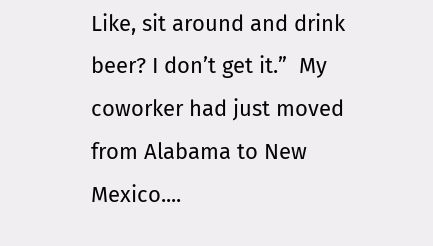Like, sit around and drink beer? I don’t get it.”  My coworker had just moved from Alabama to New Mexico....